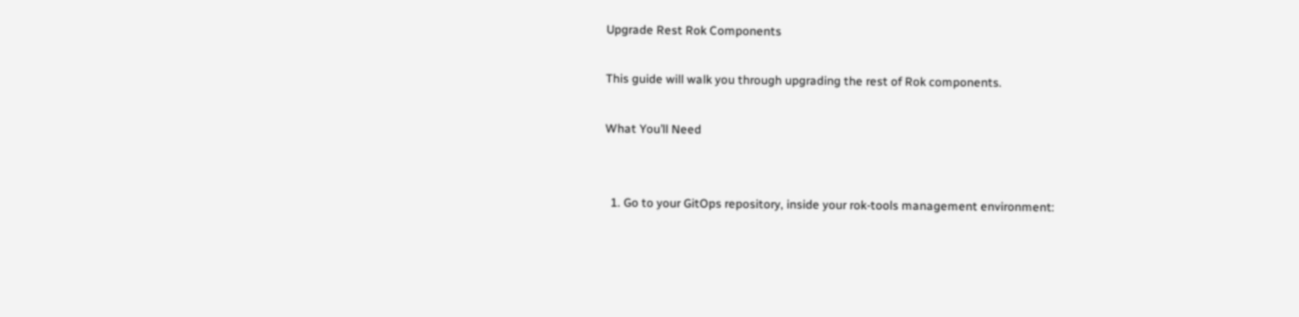Upgrade Rest Rok Components

This guide will walk you through upgrading the rest of Rok components.

What You’ll Need


  1. Go to your GitOps repository, inside your rok-tools management environment: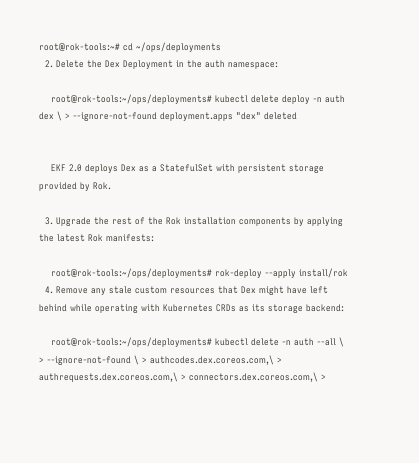root@rok-tools:~# cd ~/ops/deployments
  2. Delete the Dex Deployment in the auth namespace:

    root@rok-tools:~/ops/deployments# kubectl delete deploy -n auth dex \ > --ignore-not-found deployment.apps "dex" deleted


    EKF 2.0 deploys Dex as a StatefulSet with persistent storage provided by Rok.

  3. Upgrade the rest of the Rok installation components by applying the latest Rok manifests:

    root@rok-tools:~/ops/deployments# rok-deploy --apply install/rok
  4. Remove any stale custom resources that Dex might have left behind while operating with Kubernetes CRDs as its storage backend:

    root@rok-tools:~/ops/deployments# kubectl delete -n auth --all \ > --ignore-not-found \ > authcodes.dex.coreos.com,\ > authrequests.dex.coreos.com,\ > connectors.dex.coreos.com,\ >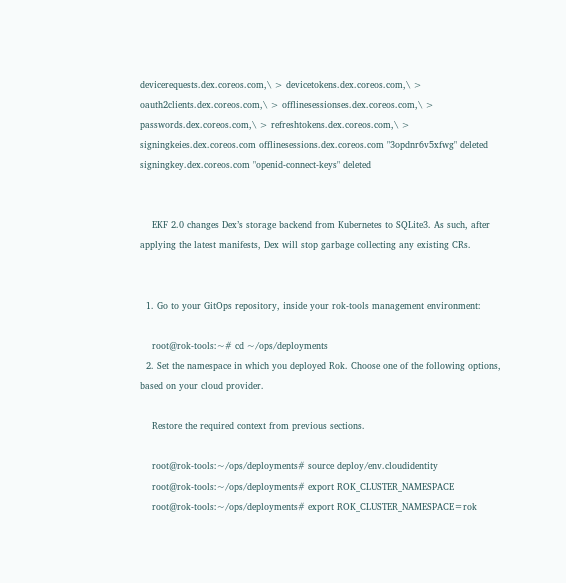devicerequests.dex.coreos.com,\ > devicetokens.dex.coreos.com,\ > oauth2clients.dex.coreos.com,\ > offlinesessionses.dex.coreos.com,\ > passwords.dex.coreos.com,\ > refreshtokens.dex.coreos.com,\ > signingkeies.dex.coreos.com offlinesessions.dex.coreos.com "3opdnr6v5xfwg" deleted signingkey.dex.coreos.com "openid-connect-keys" deleted


    EKF 2.0 changes Dex’s storage backend from Kubernetes to SQLite3. As such, after applying the latest manifests, Dex will stop garbage collecting any existing CRs.


  1. Go to your GitOps repository, inside your rok-tools management environment:

    root@rok-tools:~# cd ~/ops/deployments
  2. Set the namespace in which you deployed Rok. Choose one of the following options, based on your cloud provider.

    Restore the required context from previous sections.

    root@rok-tools:~/ops/deployments# source deploy/env.cloudidentity
    root@rok-tools:~/ops/deployments# export ROK_CLUSTER_NAMESPACE
    root@rok-tools:~/ops/deployments# export ROK_CLUSTER_NAMESPACE=rok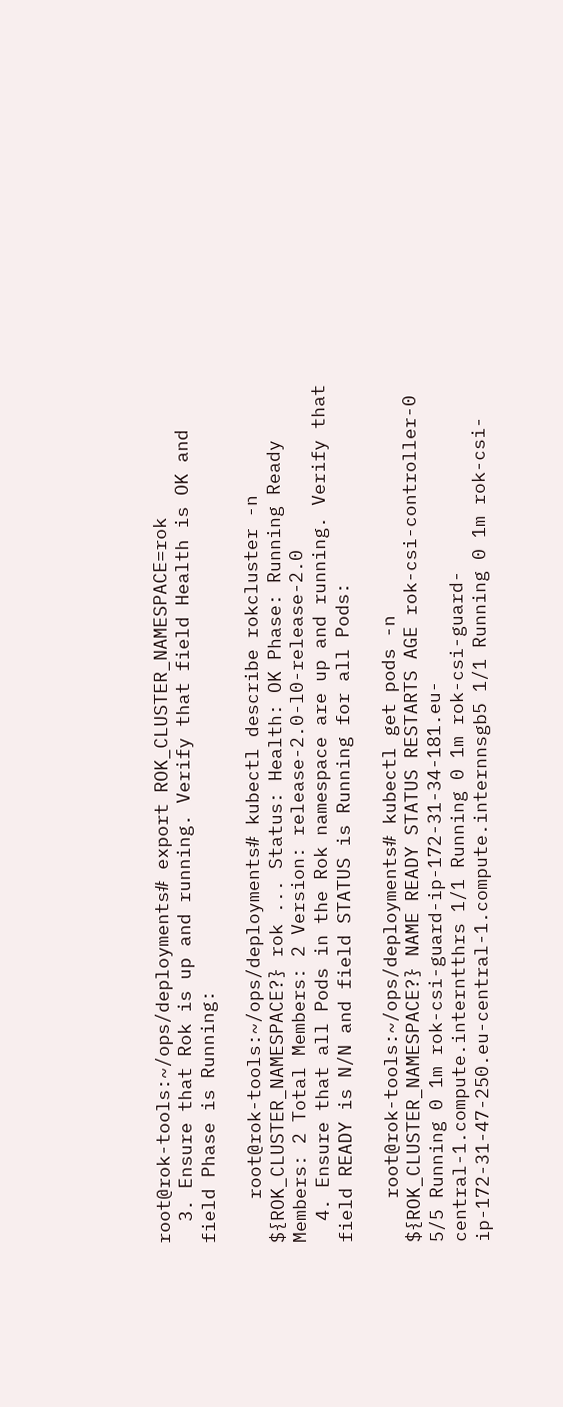root@rok-tools:~/ops/deployments# export ROK_CLUSTER_NAMESPACE=rok
  3. Ensure that Rok is up and running. Verify that field Health is OK and field Phase is Running:

    root@rok-tools:~/ops/deployments# kubectl describe rokcluster -n ${ROK_CLUSTER_NAMESPACE?} rok ... Status: Health: OK Phase: Running Ready Members: 2 Total Members: 2 Version: release-2.0-l0-release-2.0
  4. Ensure that all Pods in the Rok namespace are up and running. Verify that field READY is N/N and field STATUS is Running for all Pods:

    root@rok-tools:~/ops/deployments# kubectl get pods -n ${ROK_CLUSTER_NAMESPACE?} NAME READY STATUS RESTARTS AGE rok-csi-controller-0 5/5 Running 0 1m rok-csi-guard-ip-172-31-34-181.eu-central-1.compute.interntthrs 1/1 Running 0 1m rok-csi-guard-ip-172-31-47-250.eu-central-1.compute.internnsgb5 1/1 Running 0 1m rok-csi-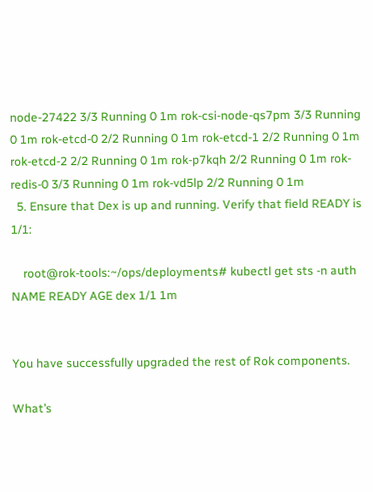node-27422 3/3 Running 0 1m rok-csi-node-qs7pm 3/3 Running 0 1m rok-etcd-0 2/2 Running 0 1m rok-etcd-1 2/2 Running 0 1m rok-etcd-2 2/2 Running 0 1m rok-p7kqh 2/2 Running 0 1m rok-redis-0 3/3 Running 0 1m rok-vd5lp 2/2 Running 0 1m
  5. Ensure that Dex is up and running. Verify that field READY is 1/1:

    root@rok-tools:~/ops/deployments# kubectl get sts -n auth NAME READY AGE dex 1/1 1m


You have successfully upgraded the rest of Rok components.

What’s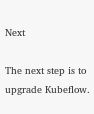Next

The next step is to upgrade Kubeflow.